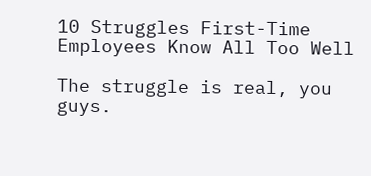10 Struggles First-Time Employees Know All Too Well

The struggle is real, you guys.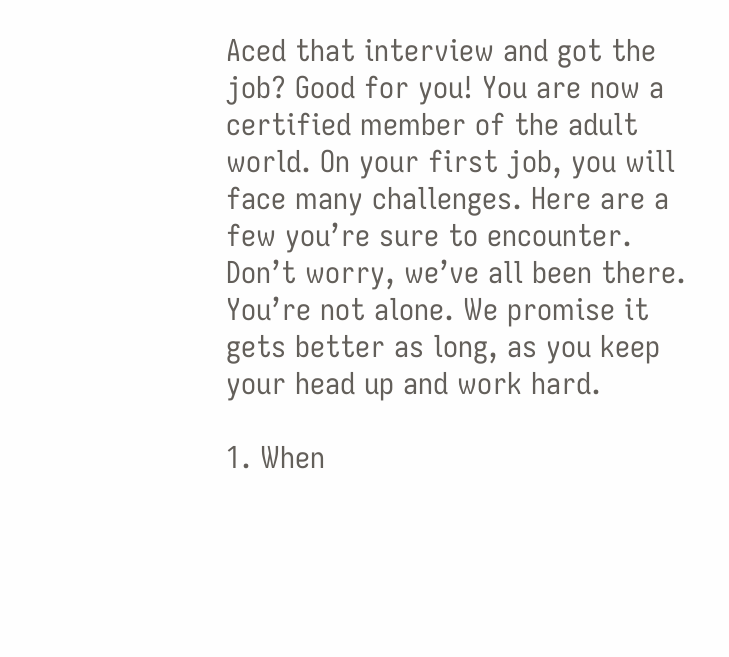Aced that interview and got the job? Good for you! You are now a certified member of the adult world. On your first job, you will face many challenges. Here are a few you’re sure to encounter. Don’t worry, we’ve all been there. You’re not alone. We promise it gets better as long, as you keep your head up and work hard.

1. When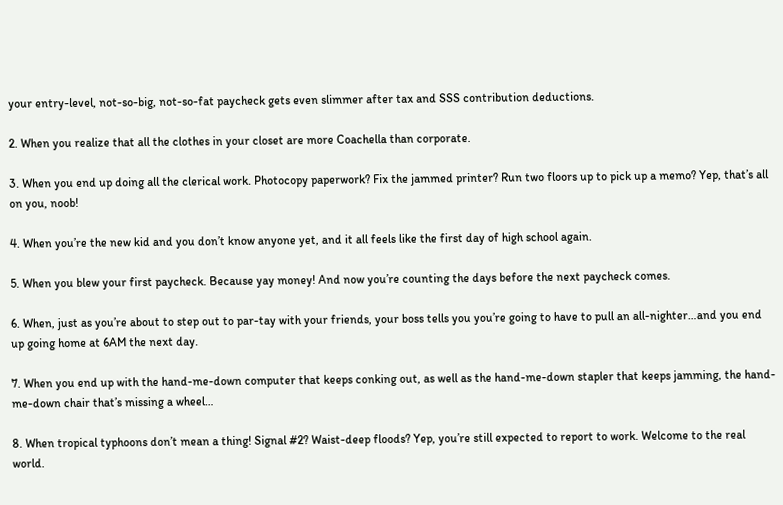your entry-level, not-so-big, not-so-fat paycheck gets even slimmer after tax and SSS contribution deductions.

2. When you realize that all the clothes in your closet are more Coachella than corporate.

3. When you end up doing all the clerical work. Photocopy paperwork? Fix the jammed printer? Run two floors up to pick up a memo? Yep, that’s all on you, noob!

4. When you’re the new kid and you don’t know anyone yet, and it all feels like the first day of high school again.

5. When you blew your first paycheck. Because yay money! And now you’re counting the days before the next paycheck comes.

6. When, just as you’re about to step out to par-tay with your friends, your boss tells you you’re going to have to pull an all-nighter…and you end up going home at 6AM the next day.

7. When you end up with the hand-me-down computer that keeps conking out, as well as the hand-me-down stapler that keeps jamming, the hand-me-down chair that’s missing a wheel…

8. When tropical typhoons don’t mean a thing! Signal #2? Waist-deep floods? Yep, you’re still expected to report to work. Welcome to the real world.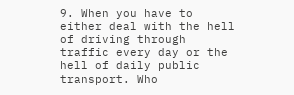9. When you have to either deal with the hell of driving through traffic every day or the hell of daily public transport. Who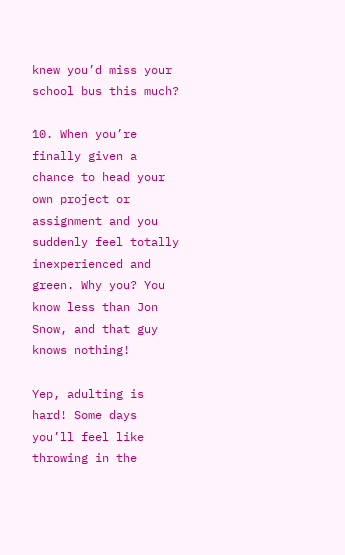knew you’d miss your school bus this much?

10. When you’re finally given a chance to head your own project or assignment and you suddenly feel totally inexperienced and green. Why you? You know less than Jon Snow, and that guy knows nothing!

Yep, adulting is hard! Some days you’ll feel like throwing in the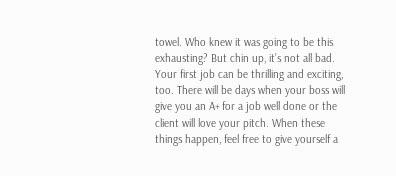towel. Who knew it was going to be this exhausting? But chin up, it’s not all bad. Your first job can be thrilling and exciting, too. There will be days when your boss will give you an A+ for a job well done or the client will love your pitch. When these things happen, feel free to give yourself a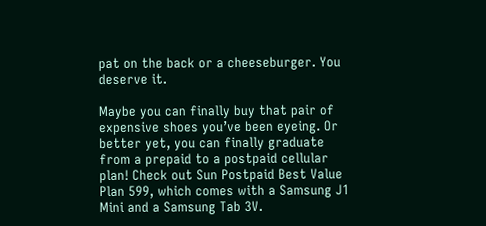pat on the back or a cheeseburger. You deserve it.

Maybe you can finally buy that pair of expensive shoes you’ve been eyeing. Or better yet, you can finally graduate from a prepaid to a postpaid cellular plan! Check out Sun Postpaid Best Value Plan 599, which comes with a Samsung J1 Mini and a Samsung Tab 3V.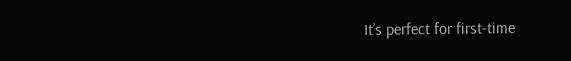It’s perfect for first-time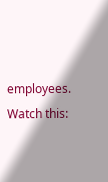employees. Watch this: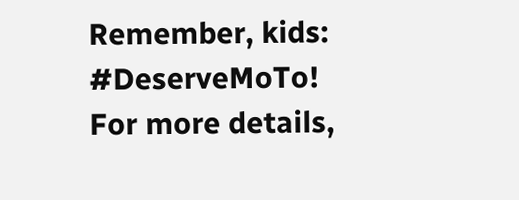Remember, kids: #DeserveMoTo! For more details,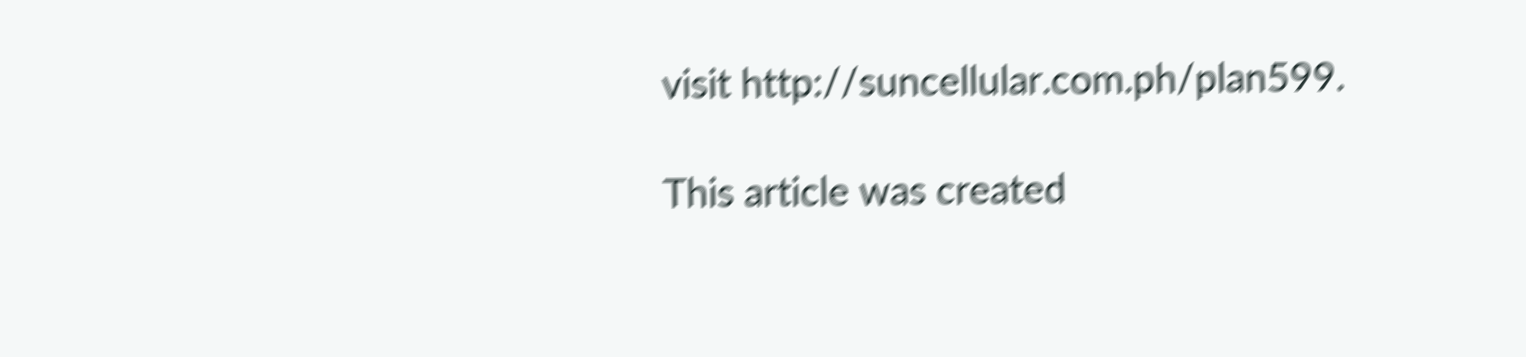visit http://suncellular.com.ph/plan599.

This article was created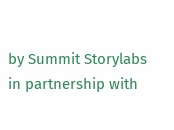by Summit Storylabs in partnership with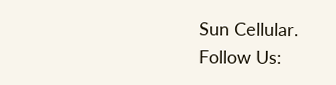Sun Cellular.
Follow Us: